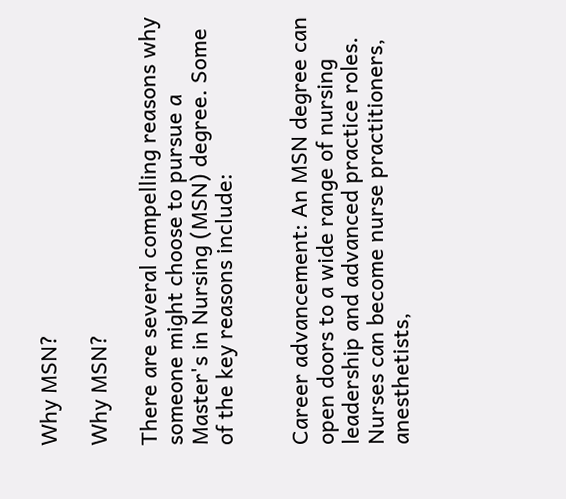Why MSN?

Why MSN?

There are several compelling reasons why someone might choose to pursue a Master's in Nursing (MSN) degree. Some of the key reasons include:


Career advancement: An MSN degree can open doors to a wide range of nursing leadership and advanced practice roles. Nurses can become nurse practitioners, anesthetists,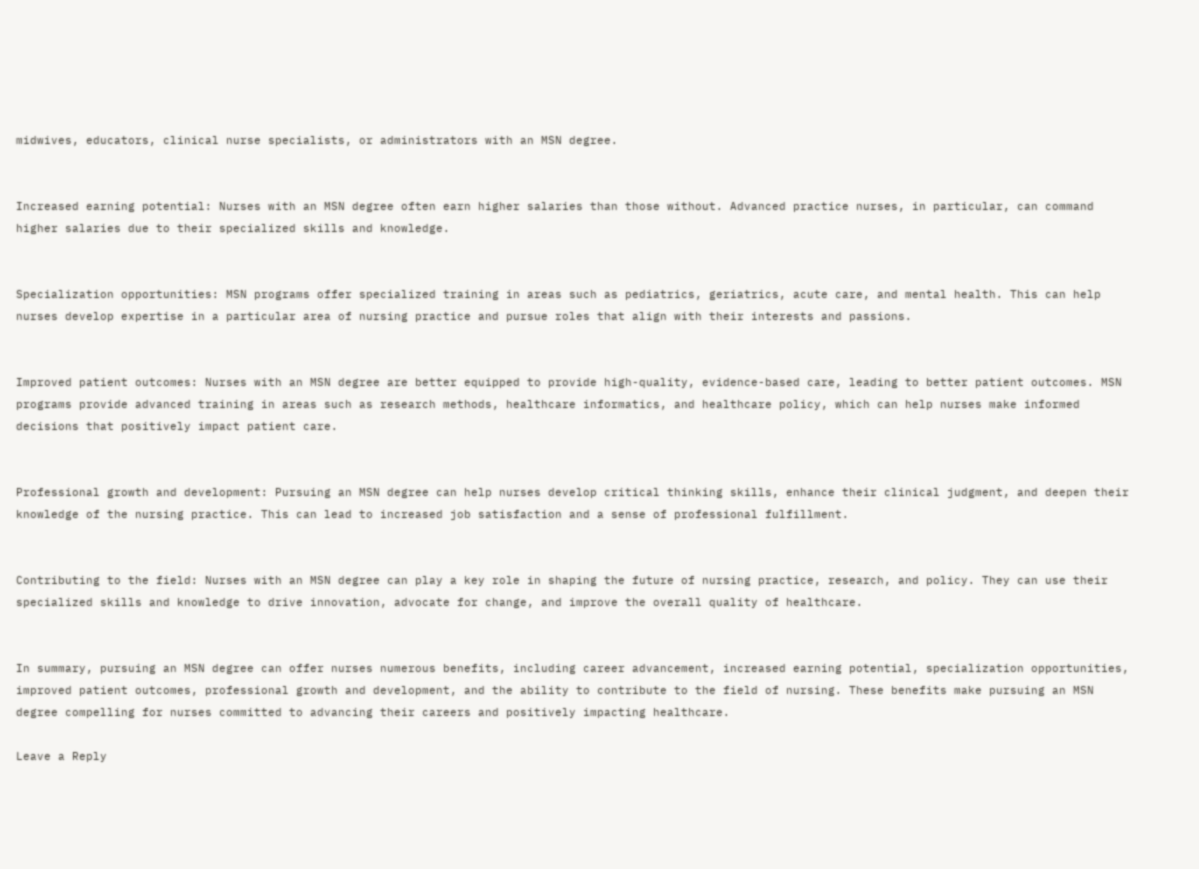midwives, educators, clinical nurse specialists, or administrators with an MSN degree.


Increased earning potential: Nurses with an MSN degree often earn higher salaries than those without. Advanced practice nurses, in particular, can command higher salaries due to their specialized skills and knowledge.


Specialization opportunities: MSN programs offer specialized training in areas such as pediatrics, geriatrics, acute care, and mental health. This can help nurses develop expertise in a particular area of nursing practice and pursue roles that align with their interests and passions.


Improved patient outcomes: Nurses with an MSN degree are better equipped to provide high-quality, evidence-based care, leading to better patient outcomes. MSN programs provide advanced training in areas such as research methods, healthcare informatics, and healthcare policy, which can help nurses make informed decisions that positively impact patient care.


Professional growth and development: Pursuing an MSN degree can help nurses develop critical thinking skills, enhance their clinical judgment, and deepen their knowledge of the nursing practice. This can lead to increased job satisfaction and a sense of professional fulfillment.


Contributing to the field: Nurses with an MSN degree can play a key role in shaping the future of nursing practice, research, and policy. They can use their specialized skills and knowledge to drive innovation, advocate for change, and improve the overall quality of healthcare.


In summary, pursuing an MSN degree can offer nurses numerous benefits, including career advancement, increased earning potential, specialization opportunities, improved patient outcomes, professional growth and development, and the ability to contribute to the field of nursing. These benefits make pursuing an MSN degree compelling for nurses committed to advancing their careers and positively impacting healthcare.

Leave a Reply